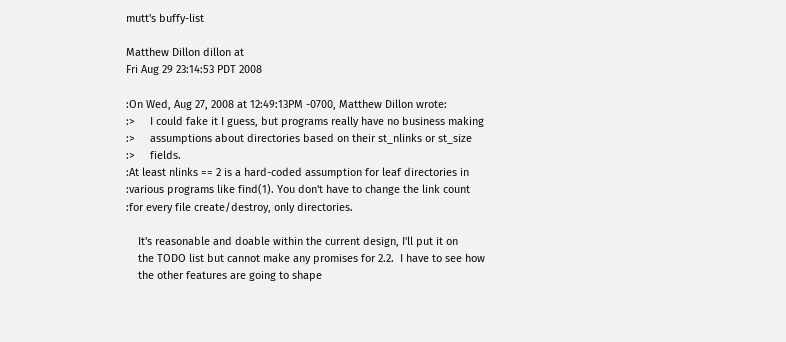mutt's buffy-list

Matthew Dillon dillon at
Fri Aug 29 23:14:53 PDT 2008

:On Wed, Aug 27, 2008 at 12:49:13PM -0700, Matthew Dillon wrote:
:>     I could fake it I guess, but programs really have no business making
:>     assumptions about directories based on their st_nlinks or st_size
:>     fields.
:At least nlinks == 2 is a hard-coded assumption for leaf directories in
:various programs like find(1). You don't have to change the link count
:for every file create/destroy, only directories.

    It's reasonable and doable within the current design, I'll put it on
    the TODO list but cannot make any promises for 2.2.  I have to see how
    the other features are going to shape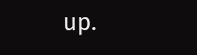up.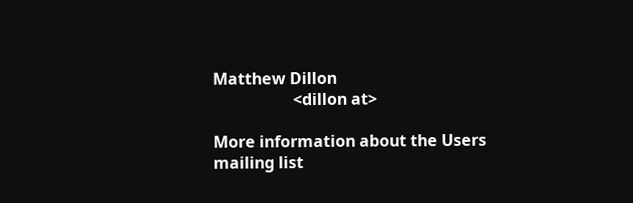Matthew Dillon
                    <dillon at>

More information about the Users mailing list